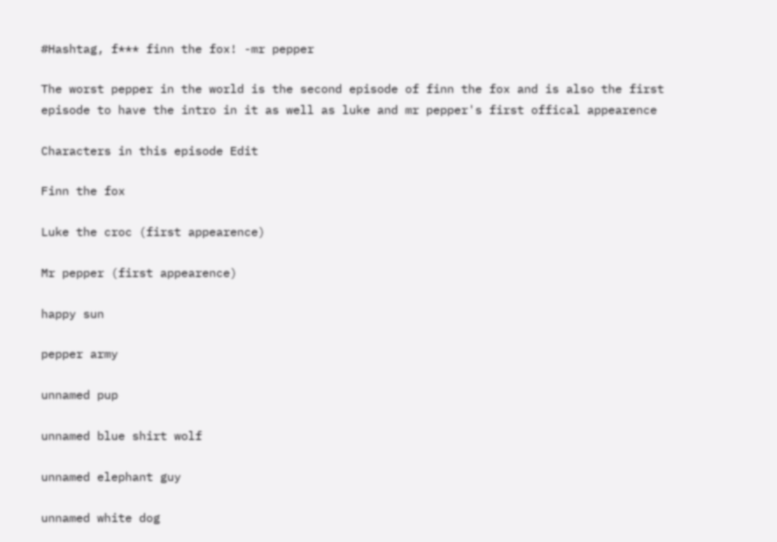#Hashtag, f*** finn the fox! -mr pepper

The worst pepper in the world is the second episode of finn the fox and is also the first episode to have the intro in it as well as luke and mr pepper's first offical appearence

Characters in this episode Edit

Finn the fox

Luke the croc (first appearence)

Mr pepper (first appearence)

happy sun

pepper army

unnamed pup

unnamed blue shirt wolf

unnamed elephant guy

unnamed white dog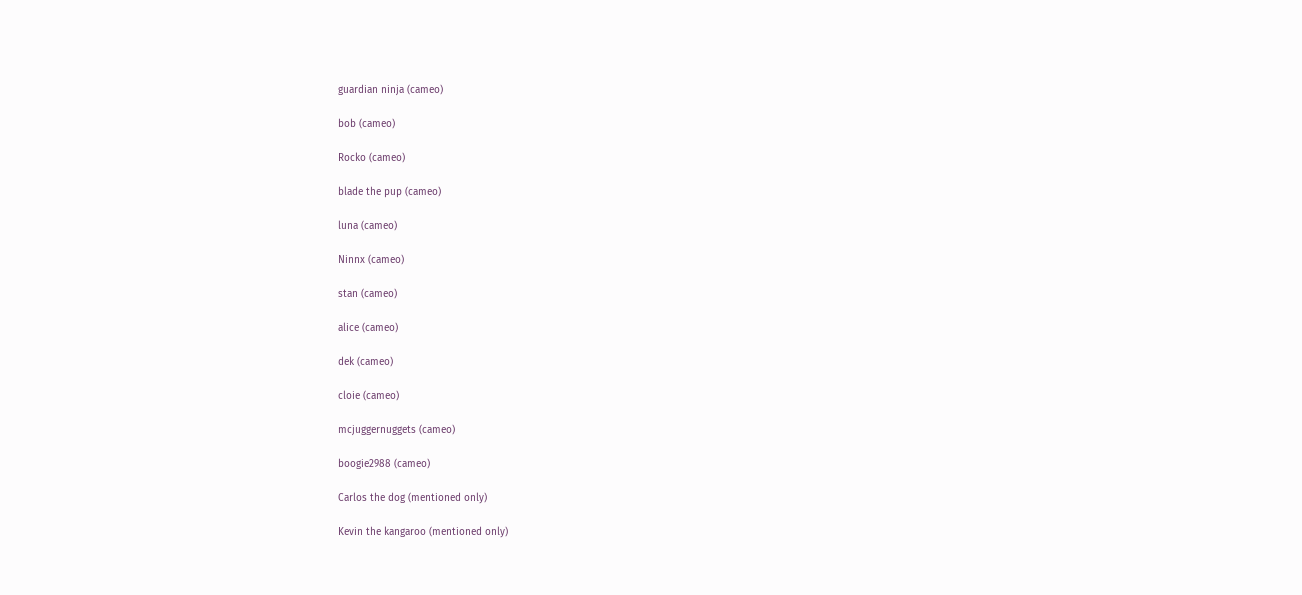guardian ninja (cameo)

bob (cameo)

Rocko (cameo)

blade the pup (cameo)

luna (cameo)

Ninnx (cameo)

stan (cameo)

alice (cameo)

dek (cameo)

cloie (cameo)

mcjuggernuggets (cameo)

boogie2988 (cameo)

Carlos the dog (mentioned only)

Kevin the kangaroo (mentioned only)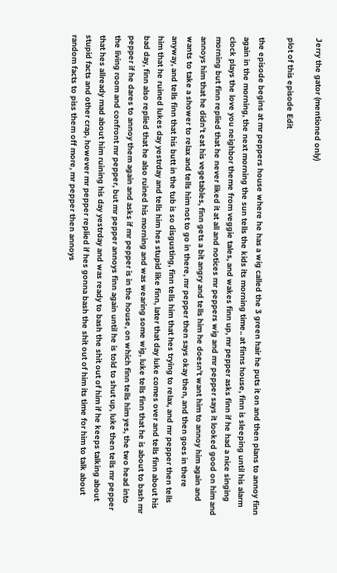Jerry the gator (mentioned only)

plot of this episode Edit

the episode begins at mr peppers house where he has a wig called the 3 green hair he puts it on and then plans to annoy finn again in the morning, the next morning the sun tells the kids its morning time.. at finns house, finn is sleeping until his alarm clock plays the love you neighbor theme from veggie tales, and wakes finn up, mr pepper asks finn if he had a nice singing morning but finn replied that he never liked it at all and notices mr peppers wig and mr pepper says it looked good on him and annoys him that he didn't eat his vegetables, finn gets a bit angry and tells him he doesn't want him to annoy him again and wants to take a shower to relax and tells him not to go in there, mr pepper then says okay then, and then goes in there anyway, and tells finn that his butt in the tub is so disgusting, finn tells him that hes trying to relax, and mr pepper then tells him that he ruined lukes day yestrday and tells him hes stupid like finn, later that day luke comes over and tells finn about his bad day, finn also replied that he also ruined his morning and was wearing some wig, luke tells finn that he is about to bash mr pepper if he dares to annoy them again and asks if mr pepper is in the house, on which finn tells him yes, the two head into the living room and confront mr pepper, but mr pepper annoys finn again until he is told to shut up, luke then tells mr pepper that hes allready mad about him ruining his day yestrday and was ready to bash the shit out of him if he keeps talking about stupid facts and other crap, however mr pepper replied if hes gonna bash the shit out of him its time for him to talk about random facts to piss them off more, mr pepper then annoys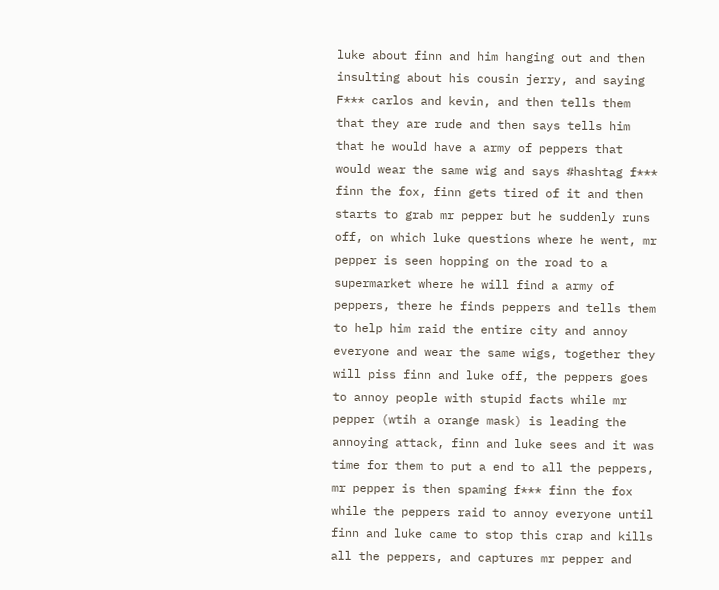luke about finn and him hanging out and then insulting about his cousin jerry, and saying F*** carlos and kevin, and then tells them that they are rude and then says tells him that he would have a army of peppers that would wear the same wig and says #hashtag f*** finn the fox, finn gets tired of it and then starts to grab mr pepper but he suddenly runs off, on which luke questions where he went, mr pepper is seen hopping on the road to a supermarket where he will find a army of peppers, there he finds peppers and tells them to help him raid the entire city and annoy everyone and wear the same wigs, together they will piss finn and luke off, the peppers goes to annoy people with stupid facts while mr pepper (wtih a orange mask) is leading the annoying attack, finn and luke sees and it was time for them to put a end to all the peppers, mr pepper is then spaming f*** finn the fox while the peppers raid to annoy everyone until finn and luke came to stop this crap and kills all the peppers, and captures mr pepper and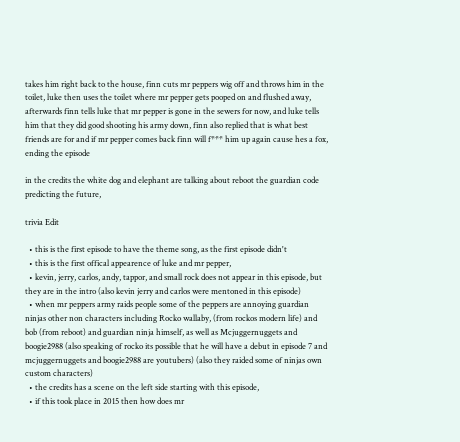takes him right back to the house, finn cuts mr peppers wig off and throws him in the toilet, luke then uses the toilet where mr pepper gets pooped on and flushed away, afterwards finn tells luke that mr pepper is gone in the sewers for now, and luke tells him that they did good shooting his army down, finn also replied that is what best friends are for and if mr pepper comes back finn will f*** him up again cause hes a fox, ending the episode

in the credits the white dog and elephant are talking about reboot the guardian code predicting the future,

trivia Edit

  • this is the first episode to have the theme song, as the first episode didn't
  • this is the first offical appearence of luke and mr pepper,
  • kevin, jerry, carlos, andy, tappor, and small rock does not appear in this episode, but they are in the intro (also kevin jerry and carlos were mentoned in this episode)
  • when mr peppers army raids people some of the peppers are annoying guardian ninjas other non characters including Rocko wallaby, (from rockos modern life) and bob (from reboot) and guardian ninja himself, as well as Mcjuggernuggets and boogie2988 (also speaking of rocko its possible that he will have a debut in episode 7 and mcjuggernuggets and boogie2988 are youtubers) (also they raided some of ninjas own custom characters)
  • the credits has a scene on the left side starting with this episode,
  • if this took place in 2015 then how does mr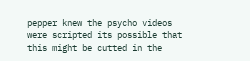pepper knew the psycho videos were scripted its possible that this might be cutted in the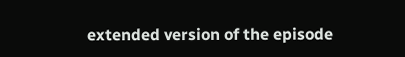extended version of the episode